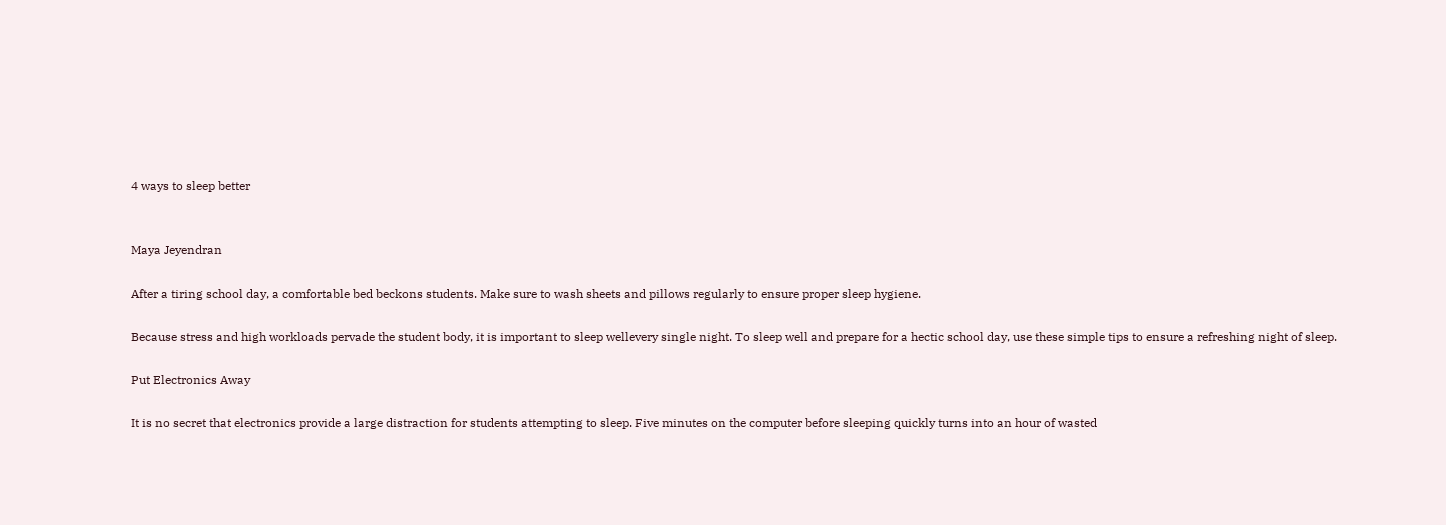4 ways to sleep better


Maya Jeyendran

After a tiring school day, a comfortable bed beckons students. Make sure to wash sheets and pillows regularly to ensure proper sleep hygiene.

Because stress and high workloads pervade the student body, it is important to sleep wellevery single night. To sleep well and prepare for a hectic school day, use these simple tips to ensure a refreshing night of sleep.

Put Electronics Away

It is no secret that electronics provide a large distraction for students attempting to sleep. Five minutes on the computer before sleeping quickly turns into an hour of wasted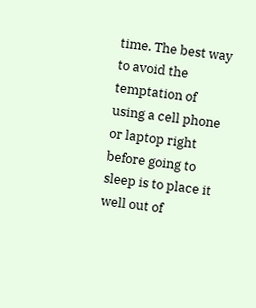time. The best way to avoid the temptation of using a cell phone or laptop right before going to sleep is to place it well out of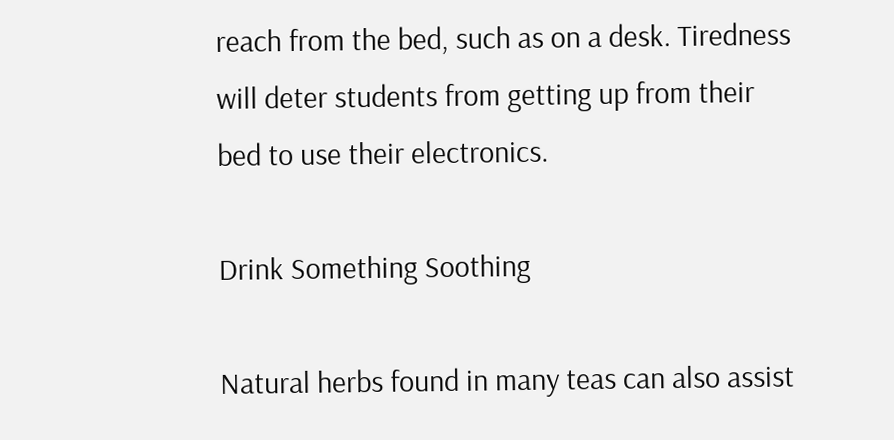reach from the bed, such as on a desk. Tiredness will deter students from getting up from their bed to use their electronics.

Drink Something Soothing

Natural herbs found in many teas can also assist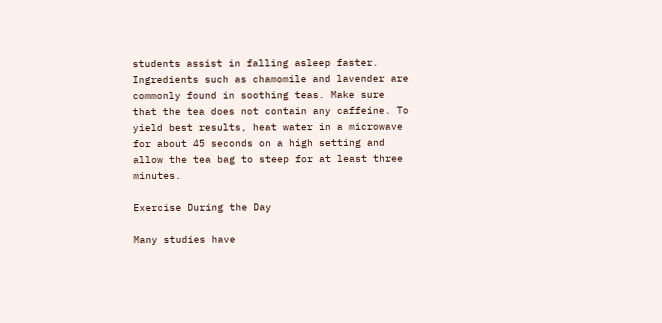students assist in falling asleep faster. Ingredients such as chamomile and lavender are commonly found in soothing teas. Make sure that the tea does not contain any caffeine. To yield best results, heat water in a microwave for about 45 seconds on a high setting and allow the tea bag to steep for at least three minutes.

Exercise During the Day

Many studies have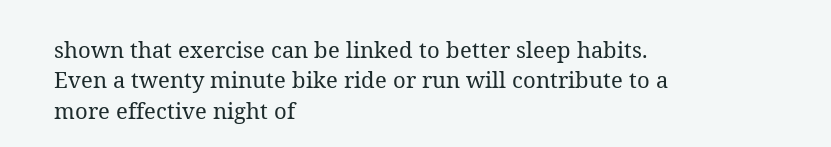shown that exercise can be linked to better sleep habits. Even a twenty minute bike ride or run will contribute to a more effective night of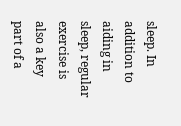sleep. In addition to aiding in sleep, regular exercise is also a key part of a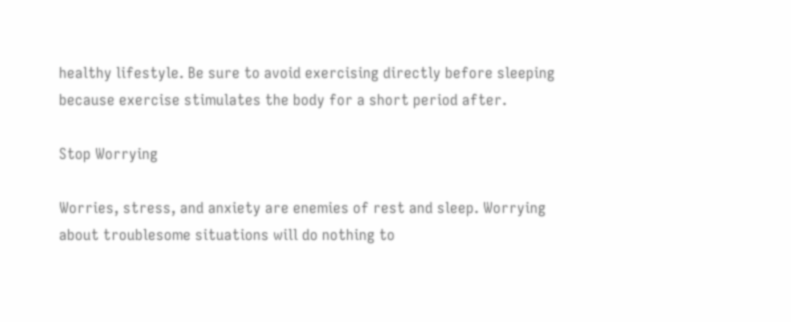healthy lifestyle. Be sure to avoid exercising directly before sleeping because exercise stimulates the body for a short period after.

Stop Worrying

Worries, stress, and anxiety are enemies of rest and sleep. Worrying about troublesome situations will do nothing to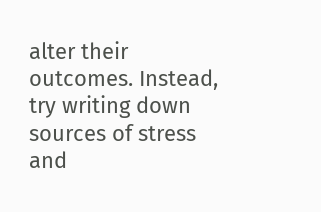alter their outcomes. Instead, try writing down sources of stress and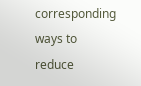corresponding ways to reduce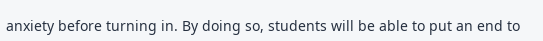anxiety before turning in. By doing so, students will be able to put an end to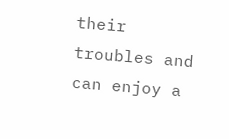their troubles and can enjoy a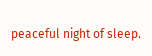peaceful night of sleep.